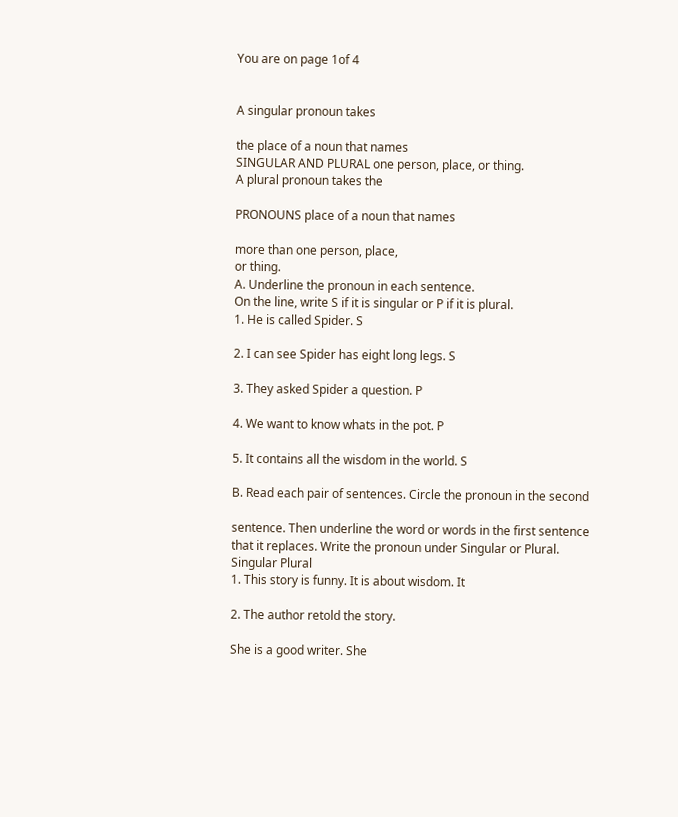You are on page 1of 4


A singular pronoun takes

the place of a noun that names
SINGULAR AND PLURAL one person, place, or thing.
A plural pronoun takes the

PRONOUNS place of a noun that names

more than one person, place,
or thing.
A. Underline the pronoun in each sentence.
On the line, write S if it is singular or P if it is plural.
1. He is called Spider. S

2. I can see Spider has eight long legs. S

3. They asked Spider a question. P

4. We want to know whats in the pot. P

5. It contains all the wisdom in the world. S

B. Read each pair of sentences. Circle the pronoun in the second

sentence. Then underline the word or words in the first sentence
that it replaces. Write the pronoun under Singular or Plural.
Singular Plural
1. This story is funny. It is about wisdom. It

2. The author retold the story.

She is a good writer. She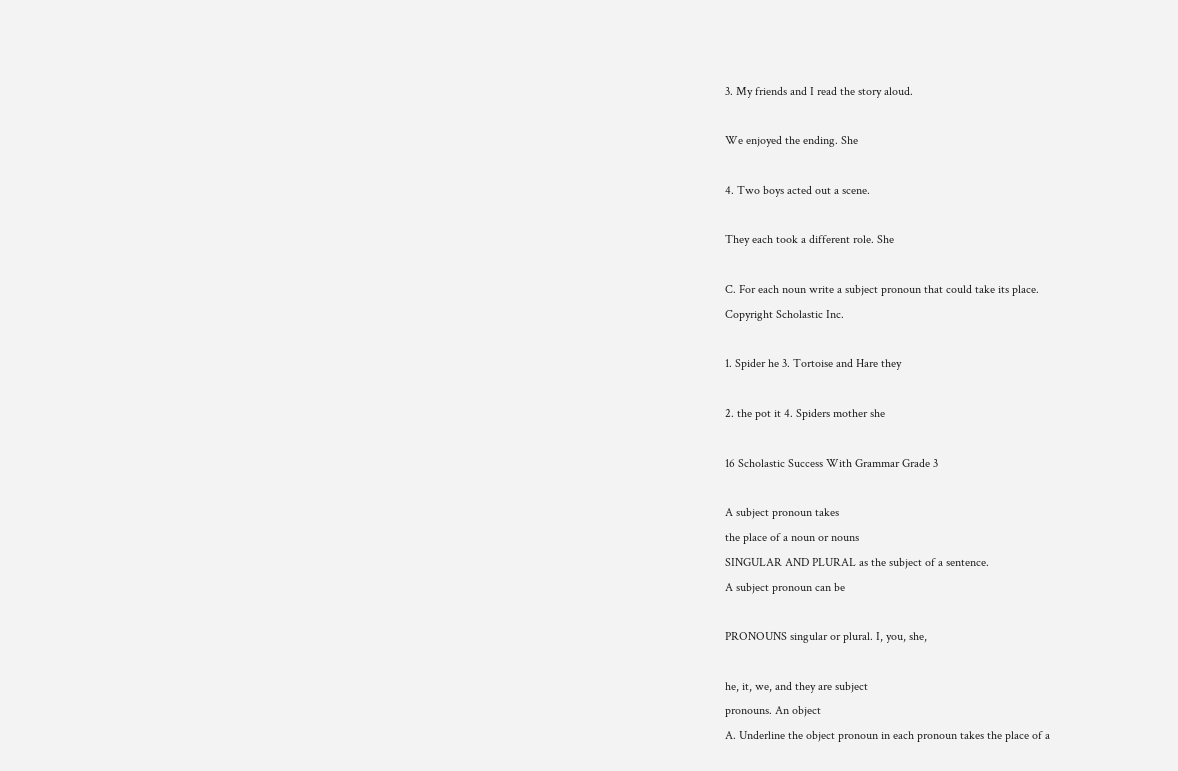3. My friends and I read the story aloud.

We enjoyed the ending. She

4. Two boys acted out a scene.

They each took a different role. She

C. For each noun write a subject pronoun that could take its place.
Copyright Scholastic Inc.

1. Spider he 3. Tortoise and Hare they

2. the pot it 4. Spiders mother she

16 Scholastic Success With Grammar Grade 3

A subject pronoun takes
the place of a noun or nouns
SINGULAR AND PLURAL as the subject of a sentence.
A subject pronoun can be

PRONOUNS singular or plural. I, you, she,

he, it, we, and they are subject
pronouns. An object
A. Underline the object pronoun in each pronoun takes the place of a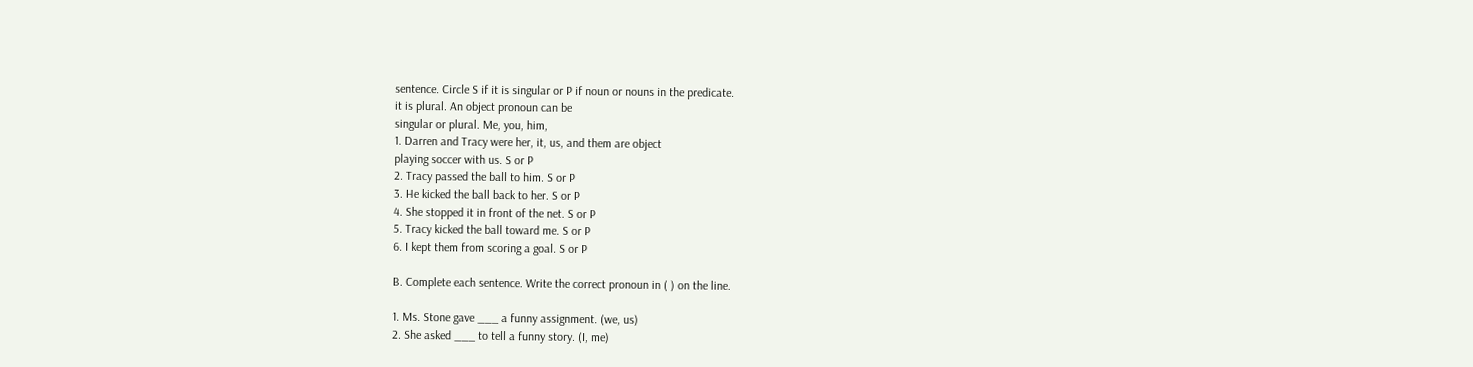sentence. Circle S if it is singular or P if noun or nouns in the predicate.
it is plural. An object pronoun can be
singular or plural. Me, you, him,
1. Darren and Tracy were her, it, us, and them are object
playing soccer with us. S or P
2. Tracy passed the ball to him. S or P
3. He kicked the ball back to her. S or P
4. She stopped it in front of the net. S or P
5. Tracy kicked the ball toward me. S or P
6. I kept them from scoring a goal. S or P

B. Complete each sentence. Write the correct pronoun in ( ) on the line.

1. Ms. Stone gave ___ a funny assignment. (we, us)
2. She asked ___ to tell a funny story. (I, me)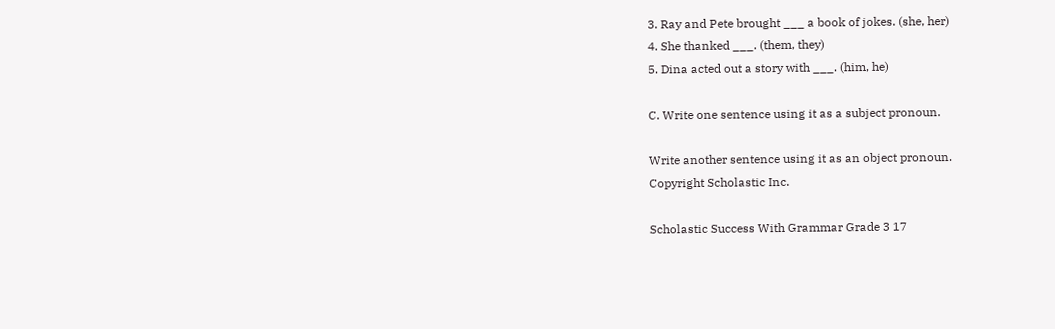3. Ray and Pete brought ___ a book of jokes. (she, her)
4. She thanked ___. (them, they)
5. Dina acted out a story with ___. (him, he)

C. Write one sentence using it as a subject pronoun.

Write another sentence using it as an object pronoun.
Copyright Scholastic Inc.

Scholastic Success With Grammar Grade 3 17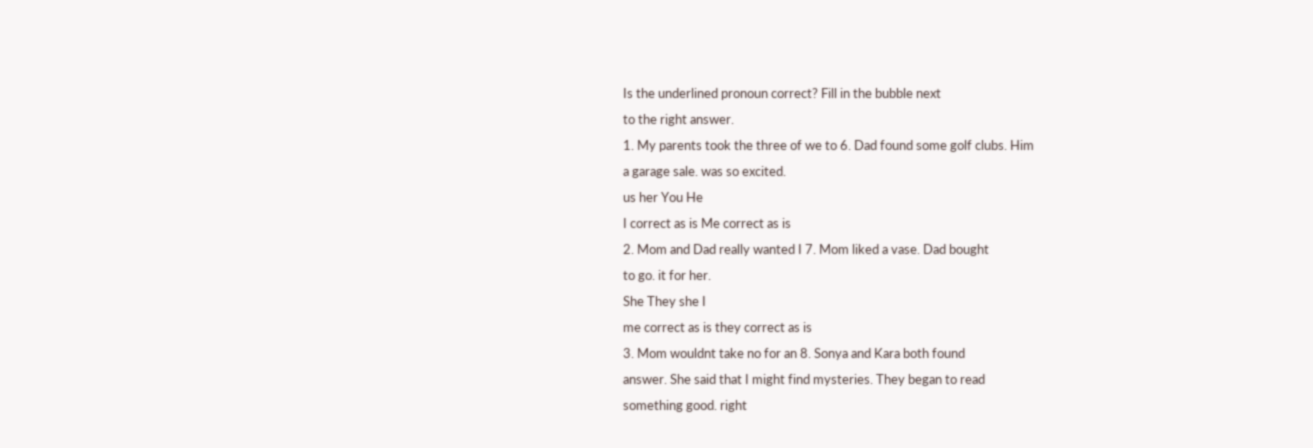Is the underlined pronoun correct? Fill in the bubble next
to the right answer.
1. My parents took the three of we to 6. Dad found some golf clubs. Him
a garage sale. was so excited.
us her You He
I correct as is Me correct as is
2. Mom and Dad really wanted I 7. Mom liked a vase. Dad bought
to go. it for her.
She They she I
me correct as is they correct as is
3. Mom wouldnt take no for an 8. Sonya and Kara both found
answer. She said that I might find mysteries. They began to read
something good. right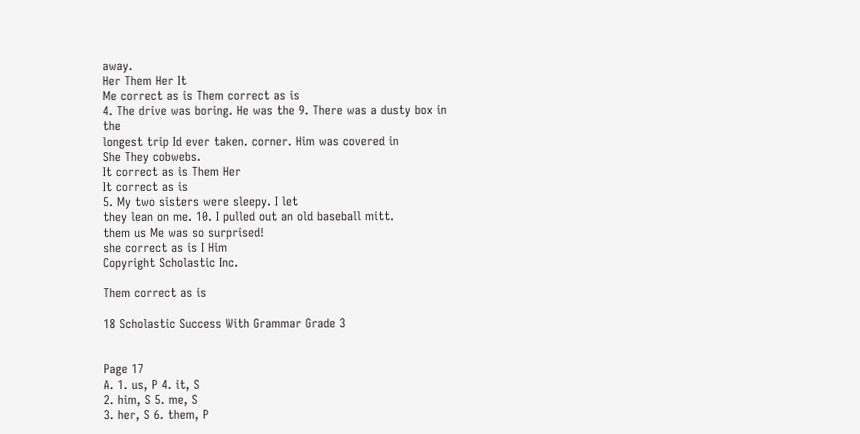away.
Her Them Her It
Me correct as is Them correct as is
4. The drive was boring. He was the 9. There was a dusty box in the
longest trip Id ever taken. corner. Him was covered in
She They cobwebs.
It correct as is Them Her
It correct as is
5. My two sisters were sleepy. I let
they lean on me. 10. I pulled out an old baseball mitt.
them us Me was so surprised!
she correct as is I Him
Copyright Scholastic Inc.

Them correct as is

18 Scholastic Success With Grammar Grade 3


Page 17
A. 1. us, P 4. it, S
2. him, S 5. me, S
3. her, S 6. them, P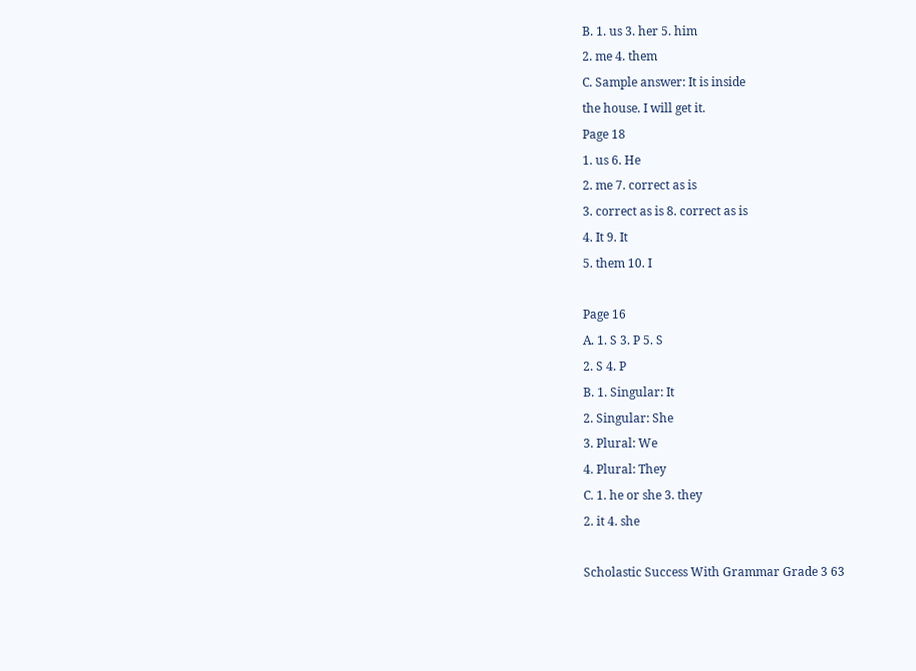B. 1. us 3. her 5. him
2. me 4. them
C. Sample answer: It is inside
the house. I will get it.
Page 18
1. us 6. He
2. me 7. correct as is
3. correct as is 8. correct as is
4. It 9. It
5. them 10. I

Page 16
A. 1. S 3. P 5. S
2. S 4. P
B. 1. Singular: It
2. Singular: She
3. Plural: We
4. Plural: They
C. 1. he or she 3. they
2. it 4. she

Scholastic Success With Grammar Grade 3 63